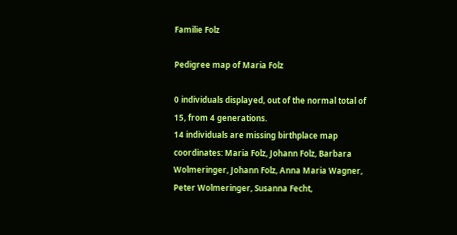Familie Folz

Pedigree map of Maria Folz

0 individuals displayed, out of the normal total of 15, from 4 generations.
14 individuals are missing birthplace map coordinates: Maria Folz, Johann Folz, Barbara Wolmeringer, Johann Folz, Anna Maria Wagner, Peter Wolmeringer, Susanna Fecht,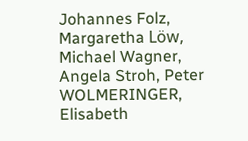Johannes Folz, Margaretha Löw, Michael Wagner, Angela Stroh, Peter WOLMERINGER, Elisabeth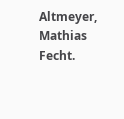Altmeyer, Mathias Fecht.